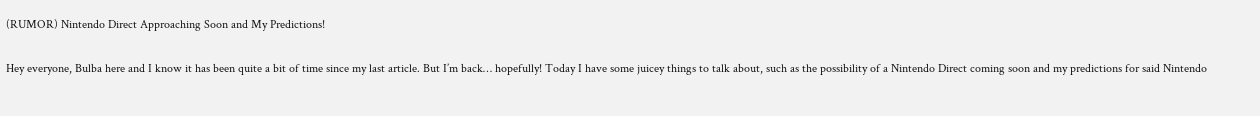(RUMOR) Nintendo Direct Approaching Soon and My Predictions!

Hey everyone, Bulba here and I know it has been quite a bit of time since my last article. But I’m back… hopefully! Today I have some juicey things to talk about, such as the possibility of a Nintendo Direct coming soon and my predictions for said Nintendo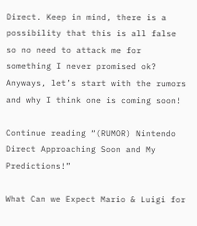Direct. Keep in mind, there is a possibility that this is all false so no need to attack me for something I never promised ok? Anyways, let’s start with the rumors and why I think one is coming soon!

Continue reading “(RUMOR) Nintendo Direct Approaching Soon and My Predictions!”

What Can we Expect Mario & Luigi for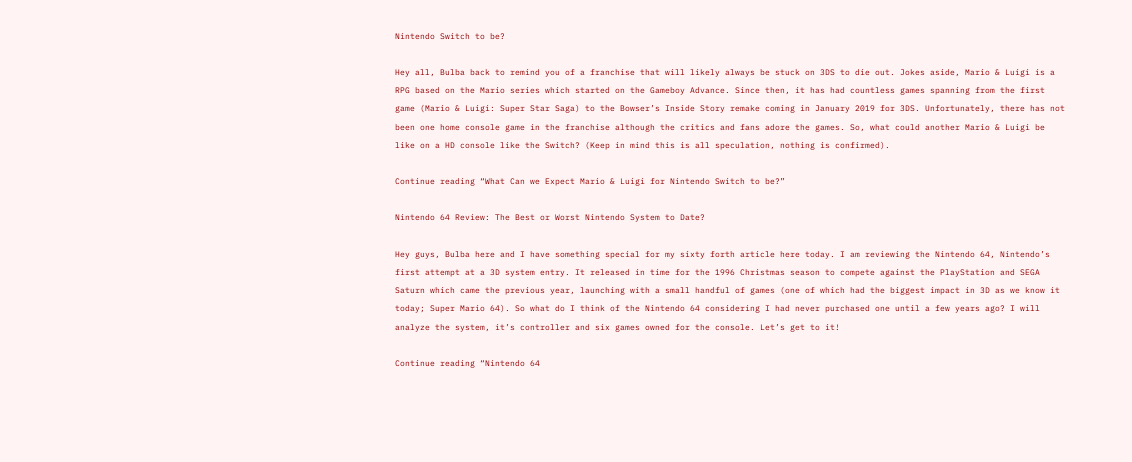Nintendo Switch to be?

Hey all, Bulba back to remind you of a franchise that will likely always be stuck on 3DS to die out. Jokes aside, Mario & Luigi is a RPG based on the Mario series which started on the Gameboy Advance. Since then, it has had countless games spanning from the first game (Mario & Luigi: Super Star Saga) to the Bowser’s Inside Story remake coming in January 2019 for 3DS. Unfortunately, there has not been one home console game in the franchise although the critics and fans adore the games. So, what could another Mario & Luigi be like on a HD console like the Switch? (Keep in mind this is all speculation, nothing is confirmed).

Continue reading “What Can we Expect Mario & Luigi for Nintendo Switch to be?”

Nintendo 64 Review: The Best or Worst Nintendo System to Date?

Hey guys, Bulba here and I have something special for my sixty forth article here today. I am reviewing the Nintendo 64, Nintendo’s first attempt at a 3D system entry. It released in time for the 1996 Christmas season to compete against the PlayStation and SEGA Saturn which came the previous year, launching with a small handful of games (one of which had the biggest impact in 3D as we know it today; Super Mario 64). So what do I think of the Nintendo 64 considering I had never purchased one until a few years ago? I will analyze the system, it’s controller and six games owned for the console. Let’s get to it!

Continue reading “Nintendo 64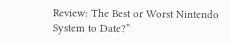Review: The Best or Worst Nintendo System to Date?”